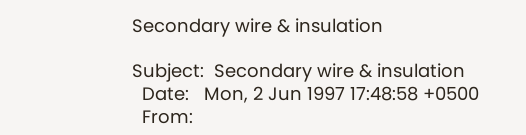Secondary wire & insulation

Subject:  Secondary wire & insulation
  Date:   Mon, 2 Jun 1997 17:48:58 +0500
  From: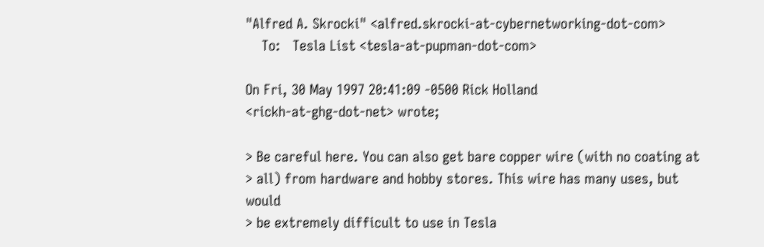"Alfred A. Skrocki" <alfred.skrocki-at-cybernetworking-dot-com>
    To:   Tesla List <tesla-at-pupman-dot-com>

On Fri, 30 May 1997 20:41:09 -0500 Rick Holland
<rickh-at-ghg-dot-net> wrote;

> Be careful here. You can also get bare copper wire (with no coating at
> all) from hardware and hobby stores. This wire has many uses, but would
> be extremely difficult to use in Tesla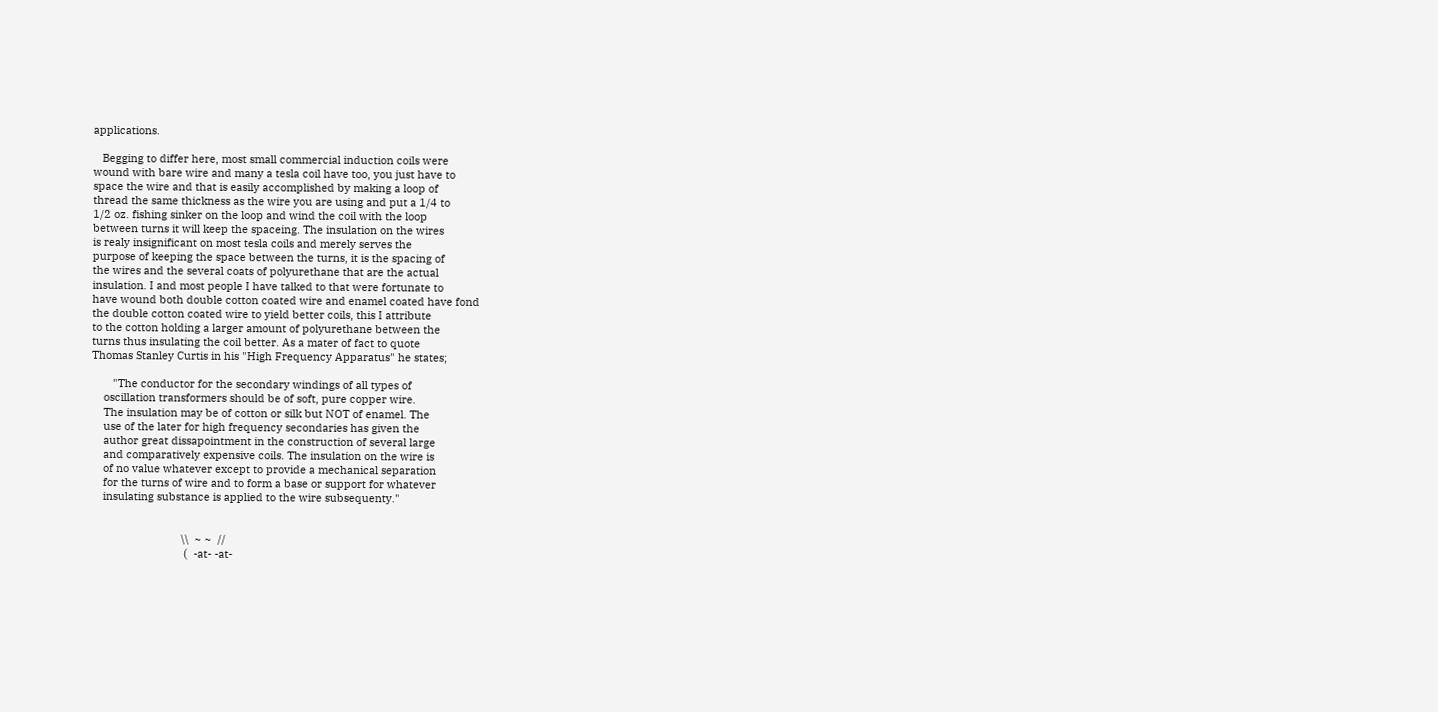applications.

   Begging to differ here, most small commercial induction coils were
wound with bare wire and many a tesla coil have too, you just have to
space the wire and that is easily accomplished by making a loop of
thread the same thickness as the wire you are using and put a 1/4 to
1/2 oz. fishing sinker on the loop and wind the coil with the loop
between turns it will keep the spaceing. The insulation on the wires
is realy insignificant on most tesla coils and merely serves the
purpose of keeping the space between the turns, it is the spacing of
the wires and the several coats of polyurethane that are the actual
insulation. I and most people I have talked to that were fortunate to
have wound both double cotton coated wire and enamel coated have fond
the double cotton coated wire to yield better coils, this I attribute
to the cotton holding a larger amount of polyurethane between the
turns thus insulating the coil better. As a mater of fact to quote
Thomas Stanley Curtis in his "High Frequency Apparatus" he states;

       "The conductor for the secondary windings of all types of
    oscillation transformers should be of soft, pure copper wire.
    The insulation may be of cotton or silk but NOT of enamel. The
    use of the later for high frequency secondaries has given the
    author great dissapointment in the construction of several large
    and comparatively expensive coils. The insulation on the wire is
    of no value whatever except to provide a mechanical separation
    for the turns of wire and to form a base or support for whatever
    insulating substance is applied to the wire subsequenty."


                              \\  ~ ~  //
                               (  -at- -at-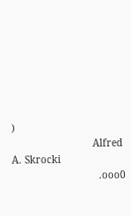)
                           Alfred A. Skrocki
                             .ooo0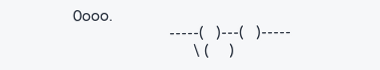0ooo.
                        -----(   )---(   )-----
                              \ (     )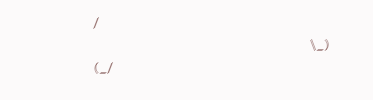/
                               \_)   (_/